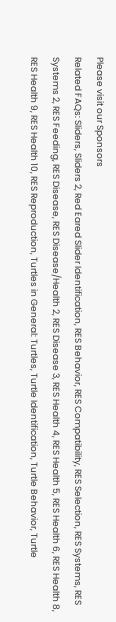Please visit our Sponsors
Related FAQs: Sliders, Sliders 2, Red Eared Slider Identification, RES Behavior, RES Compatibility, RES Selection, RES Systems, RES Systems 2, RES Feeding, RES Disease, RES Disease/Health 2, RES Disease 3, RES Health 4, RES Health 5, RES Health 6, RES Health 8, RES Health 9, RES Health 10, RES Reproduction, Turtles in General: Turtles, Turtle Identification, Turtle Behavior, Turtle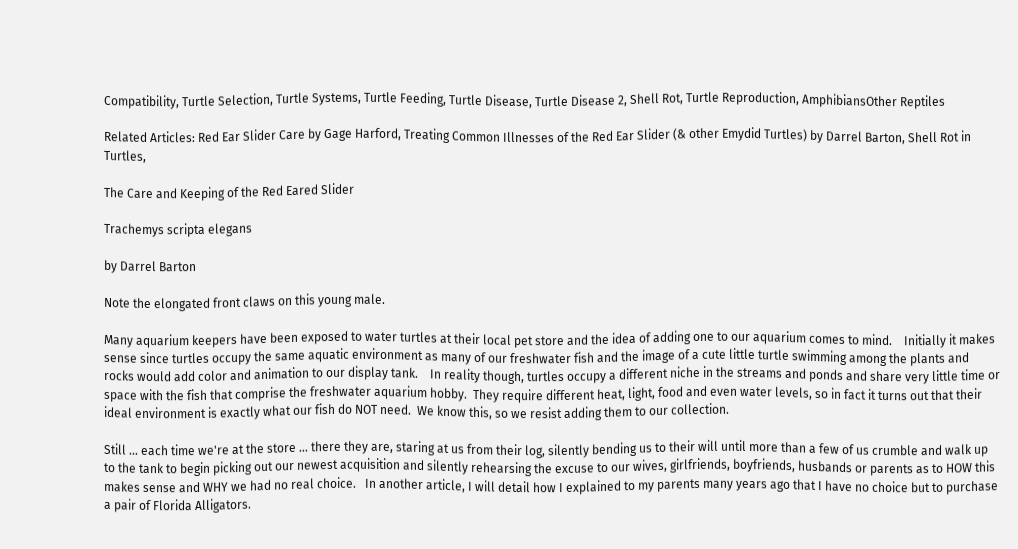Compatibility, Turtle Selection, Turtle Systems, Turtle Feeding, Turtle Disease, Turtle Disease 2, Shell Rot, Turtle Reproduction, AmphibiansOther Reptiles

Related Articles: Red Ear Slider Care by Gage Harford, Treating Common Illnesses of the Red Ear Slider (& other Emydid Turtles) by Darrel Barton, Shell Rot in Turtles,

The Care and Keeping of the Red Eared Slider

Trachemys scripta elegans

by Darrel Barton

Note the elongated front claws on this young male.

Many aquarium keepers have been exposed to water turtles at their local pet store and the idea of adding one to our aquarium comes to mind.    Initially it makes sense since turtles occupy the same aquatic environment as many of our freshwater fish and the image of a cute little turtle swimming among the plants and rocks would add color and animation to our display tank.    In reality though, turtles occupy a different niche in the streams and ponds and share very little time or space with the fish that comprise the freshwater aquarium hobby.  They require different heat, light, food and even water levels, so in fact it turns out that their ideal environment is exactly what our fish do NOT need.  We know this, so we resist adding them to our collection.

Still ... each time we're at the store ... there they are, staring at us from their log, silently bending us to their will until more than a few of us crumble and walk up to the tank to begin picking out our newest acquisition and silently rehearsing the excuse to our wives, girlfriends, boyfriends, husbands or parents as to HOW this makes sense and WHY we had no real choice.   In another article, I will detail how I explained to my parents many years ago that I have no choice but to purchase a pair of Florida Alligators.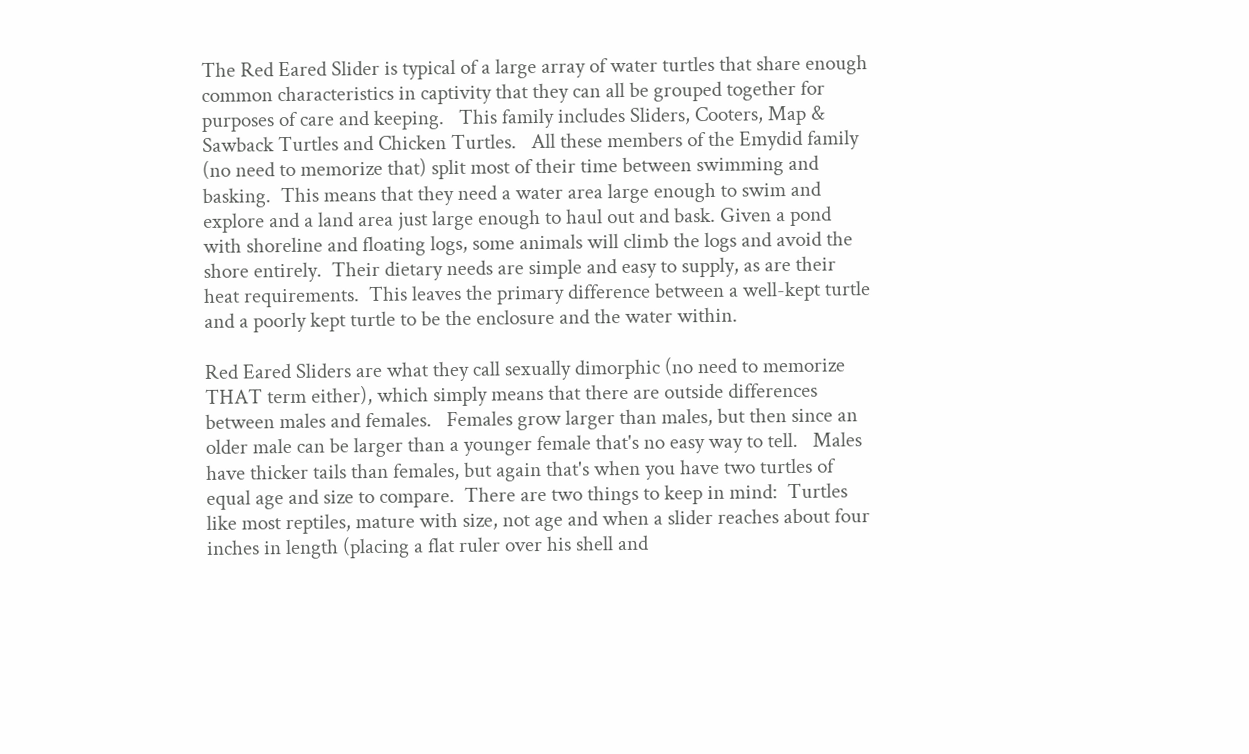The Red Eared Slider is typical of a large array of water turtles that share enough common characteristics in captivity that they can all be grouped together for purposes of care and keeping.   This family includes Sliders, Cooters, Map & Sawback Turtles and Chicken Turtles.   All these members of the Emydid family (no need to memorize that) split most of their time between swimming and basking.  This means that they need a water area large enough to swim and explore and a land area just large enough to haul out and bask. Given a pond with shoreline and floating logs, some animals will climb the logs and avoid the shore entirely.  Their dietary needs are simple and easy to supply, as are their heat requirements.  This leaves the primary difference between a well-kept turtle and a poorly kept turtle to be the enclosure and the water within.

Red Eared Sliders are what they call sexually dimorphic (no need to memorize THAT term either), which simply means that there are outside differences between males and females.   Females grow larger than males, but then since an older male can be larger than a younger female that's no easy way to tell.   Males have thicker tails than females, but again that's when you have two turtles of equal age and size to compare.  There are two things to keep in mind:  Turtles like most reptiles, mature with size, not age and when a slider reaches about four inches in length (placing a flat ruler over his shell and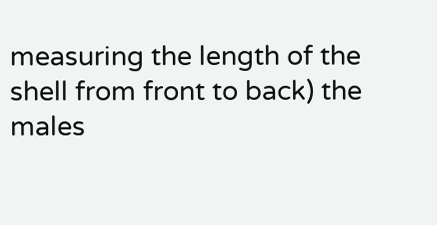measuring the length of the shell from front to back) the males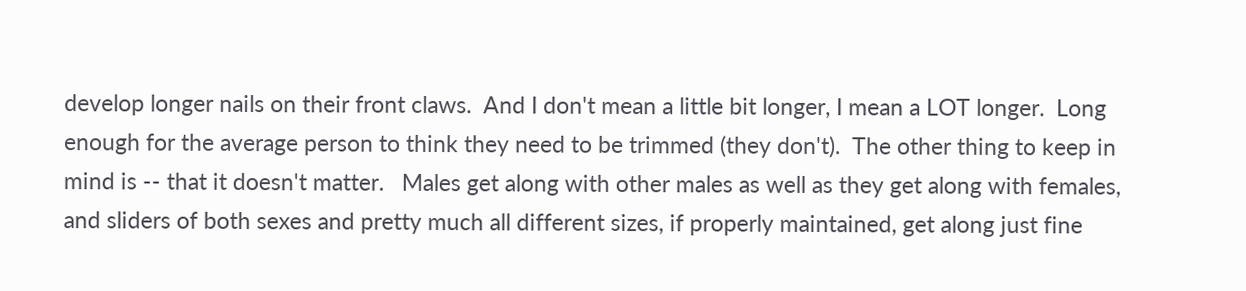develop longer nails on their front claws.  And I don't mean a little bit longer, I mean a LOT longer.  Long enough for the average person to think they need to be trimmed (they don't).  The other thing to keep in mind is -- that it doesn't matter.   Males get along with other males as well as they get along with females, and sliders of both sexes and pretty much all different sizes, if properly maintained, get along just fine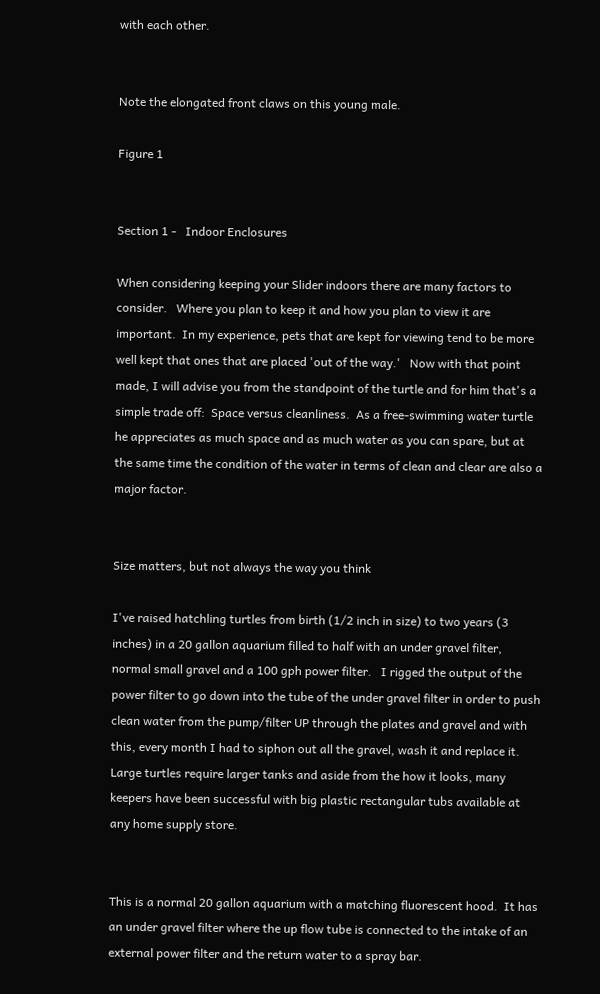with each other.


Note the elongated front claws on this young male.

Figure 1


Section 1 -   Indoor Enclosures

When considering keeping your Slider indoors there are many factors to consider.   Where you plan to keep it and how you plan to view it are important.  In my experience, pets that are kept for viewing tend to be more well kept that ones that are placed 'out of the way.'   Now with that point made, I will advise you from the standpoint of the turtle and for him that's a simple trade off:  Space versus cleanliness.  As a free-swimming water turtle he appreciates as much space and as much water as you can spare, but at the same time the condition of the water in terms of clean and clear are also a major factor.


Size matters, but not always the way you think

I've raised hatchling turtles from birth (1/2 inch in size) to two years (3 inches) in a 20 gallon aquarium filled to half with an under gravel filter, normal small gravel and a 100 gph power filter.   I rigged the output of the power filter to go down into the tube of the under gravel filter in order to push clean water from the pump/filter UP through the plates and gravel and with this, every month I had to siphon out all the gravel, wash it and replace it.  Large turtles require larger tanks and aside from the how it looks, many keepers have been successful with big plastic rectangular tubs available at any home supply store.


This is a normal 20 gallon aquarium with a matching fluorescent hood.  It has an under gravel filter where the up flow tube is connected to the intake of an external power filter and the return water to a spray bar.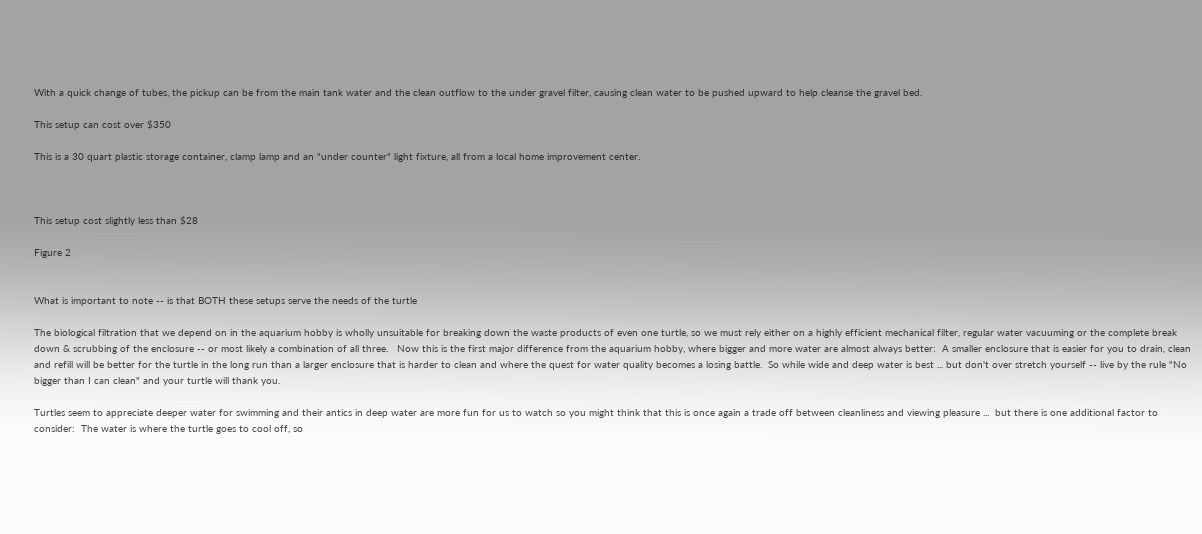With a quick change of tubes, the pickup can be from the main tank water and the clean outflow to the under gravel filter, causing clean water to be pushed upward to help cleanse the gravel bed.

This setup can cost over $350

This is a 30 quart plastic storage container, clamp lamp and an "under counter" light fixture, all from a local home improvement center.



This setup cost slightly less than $28

Figure 2


What is important to note -- is that BOTH these setups serve the needs of the turtle

The biological filtration that we depend on in the aquarium hobby is wholly unsuitable for breaking down the waste products of even one turtle, so we must rely either on a highly efficient mechanical filter, regular water vacuuming or the complete break down & scrubbing of the enclosure -- or most likely a combination of all three.   Now this is the first major difference from the aquarium hobby, where bigger and more water are almost always better:  A smaller enclosure that is easier for you to drain, clean and refill will be better for the turtle in the long run than a larger enclosure that is harder to clean and where the quest for water quality becomes a losing battle.  So while wide and deep water is best ... but don't over stretch yourself -- live by the rule "No bigger than I can clean" and your turtle will thank you.

Turtles seem to appreciate deeper water for swimming and their antics in deep water are more fun for us to watch so you might think that this is once again a trade off between cleanliness and viewing pleasure ...  but there is one additional factor to consider:  The water is where the turtle goes to cool off, so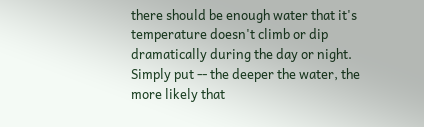there should be enough water that it's temperature doesn't climb or dip dramatically during the day or night.  Simply put -- the deeper the water, the more likely that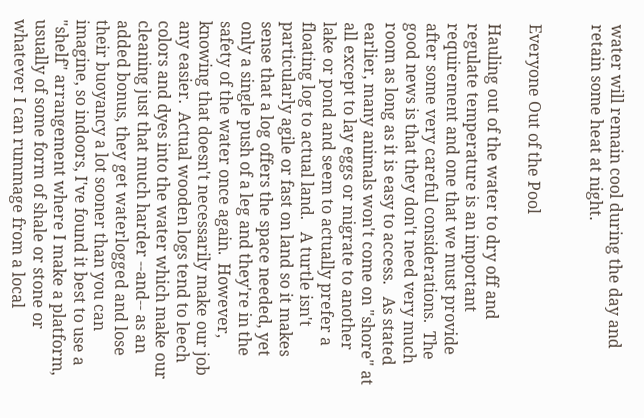water will remain cool during the day and retain some heat at night.


Everyone Out of the Pool

Hauling out of the water to dry off and regulate temperature is an important requirement and one that we must provide after some very careful considerations.  The good news is that they don't need very much room as long as it is easy to access.   As stated earlier, many animals won't come on "shore" at all except to lay eggs or migrate to another lake or pond and seem to actually prefer a floating log to actual land.   A turtle isn't particularly agile or fast on land so it makes sense that a log offers the space needed, yet only a single push of a leg and they're in the safety of the water once again.  However, knowing that doesn't necessarily make our job any easier.  Actual wooden logs tend to leech colors and dyes into the water which make our cleaning just that much harder --and-- as an added bonus, they get waterlogged and lose their buoyancy a lot sooner than you can imagine, so indoors, I've found it best to use a "shelf" arrangement where I make a platform, usually of some form of shale or stone or whatever I can rummage from a local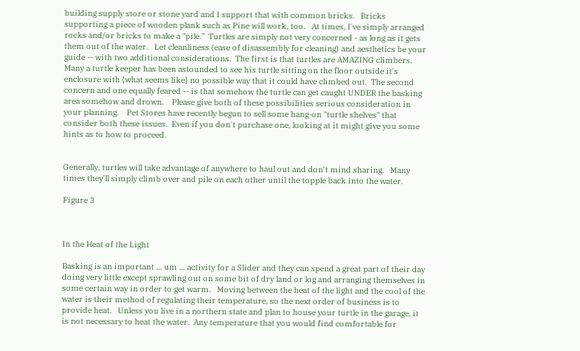building supply store or stone yard and I support that with common bricks.   Bricks supporting a piece of wooden plank such as Pine will work, too.   At times, I've simply arranged rocks and/or bricks to make a "pile."  Turtles are simply not very concerned - as long as it gets them out of the water.   Let cleanliness (ease of disassembly for cleaning) and aesthetics be your guide -- with two additional considerations.  The first is that turtles are AMAZING climbers.  Many a turtle keeper has been astounded to see his turtle sitting on the floor outside it's enclosure with {what seems like} no possible way that it could have climbed out.  The second concern and one equally feared -- is that somehow the turtle can get caught UNDER the basking area somehow and drown.    Please give both of these possibilities serious consideration in your planning.    Pet Stores have recently begun to sell some hang-on "turtle shelves" that consider both these issues.  Even if you don't purchase one, looking at it might give you some hints as to how to proceed.


Generally, turtles will take advantage of anywhere to haul out and don't mind sharing.   Many times they'll simply climb over and pile on each other until the topple back into the water.

Figure 3



In the Heat of the Light

Basking is an important ... um ... activity for a Slider and they can spend a great part of their day doing very little except sprawling out on some bit of dry land or log and arranging themselves in some certain way in order to get warm.   Moving between the heat of the light and the cool of the water is their method of regulating their temperature, so the next order of business is to provide heat.   Unless you live in a northern state and plan to house your turtle in the garage, it is not necessary to heat the water.  Any temperature that you would find comfortable for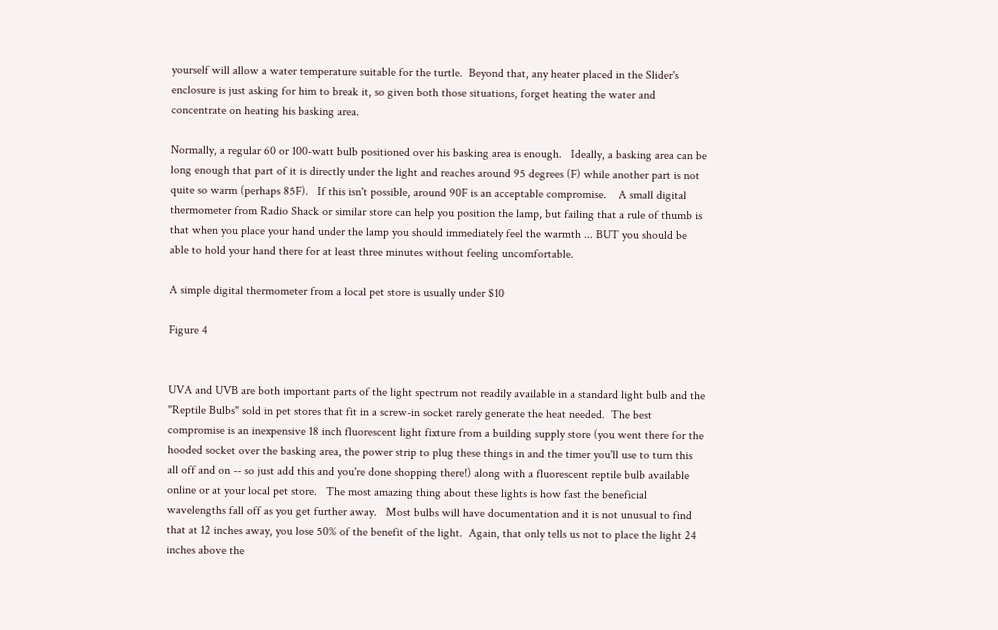yourself will allow a water temperature suitable for the turtle.  Beyond that, any heater placed in the Slider's enclosure is just asking for him to break it, so given both those situations, forget heating the water and concentrate on heating his basking area.

Normally, a regular 60 or 100-watt bulb positioned over his basking area is enough.   Ideally, a basking area can be long enough that part of it is directly under the light and reaches around 95 degrees (F) while another part is not quite so warm (perhaps 85F).   If this isn't possible, around 90F is an acceptable compromise.    A small digital thermometer from Radio Shack or similar store can help you position the lamp, but failing that a rule of thumb is that when you place your hand under the lamp you should immediately feel the warmth ... BUT you should be able to hold your hand there for at least three minutes without feeling uncomfortable.

A simple digital thermometer from a local pet store is usually under $10

Figure 4


UVA and UVB are both important parts of the light spectrum not readily available in a standard light bulb and the "Reptile Bulbs" sold in pet stores that fit in a screw-in socket rarely generate the heat needed.  The best compromise is an inexpensive 18 inch fluorescent light fixture from a building supply store (you went there for the hooded socket over the basking area, the power strip to plug these things in and the timer you'll use to turn this all off and on -- so just add this and you're done shopping there!) along with a fluorescent reptile bulb available online or at your local pet store.   The most amazing thing about these lights is how fast the beneficial wavelengths fall off as you get further away.   Most bulbs will have documentation and it is not unusual to find that at 12 inches away, you lose 50% of the benefit of the light.  Again, that only tells us not to place the light 24 inches above the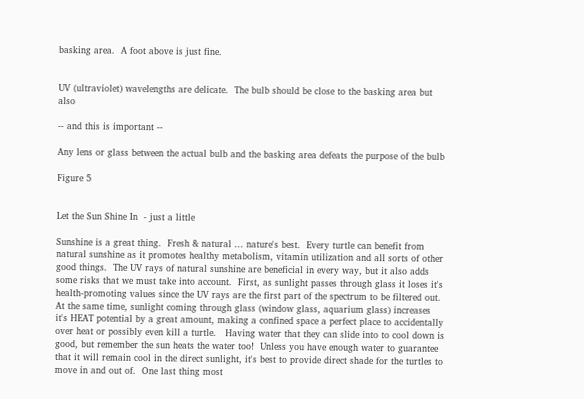basking area.  A foot above is just fine.


UV (ultraviolet) wavelengths are delicate.  The bulb should be close to the basking area but also

-- and this is important --

Any lens or glass between the actual bulb and the basking area defeats the purpose of the bulb

Figure 5


Let the Sun Shine In  - just a little

Sunshine is a great thing.  Fresh & natural ... nature's best.  Every turtle can benefit from natural sunshine as it promotes healthy metabolism, vitamin utilization and all sorts of other good things.  The UV rays of natural sunshine are beneficial in every way, but it also adds some risks that we must take into account.  First, as sunlight passes through glass it loses it's health-promoting values since the UV rays are the first part of the spectrum to be filtered out.   At the same time, sunlight coming through glass (window glass, aquarium glass) increases it's HEAT potential by a great amount, making a confined space a perfect place to accidentally over heat or possibly even kill a turtle.   Having water that they can slide into to cool down is good, but remember the sun heats the water too!  Unless you have enough water to guarantee that it will remain cool in the direct sunlight, it's best to provide direct shade for the turtles to move in and out of.  One last thing most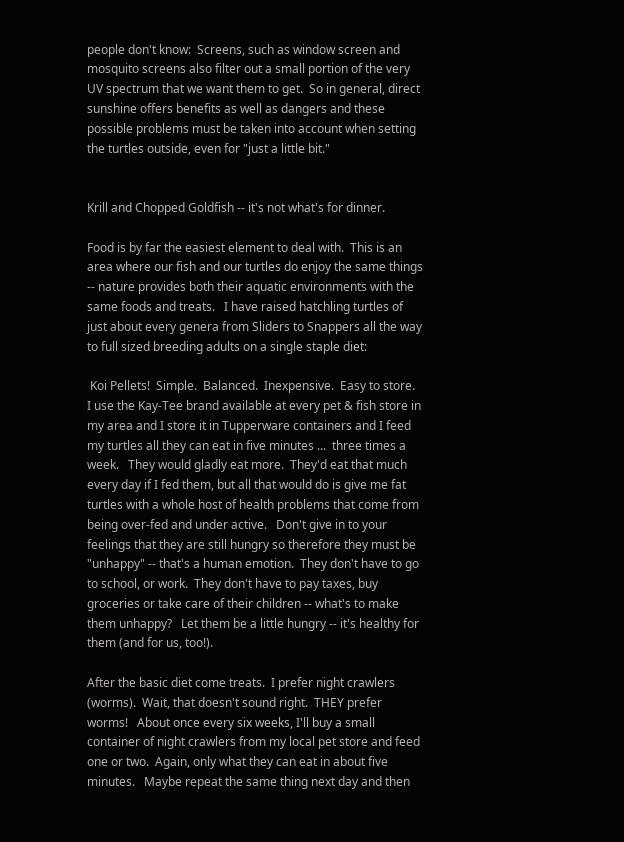people don't know:  Screens, such as window screen and mosquito screens also filter out a small portion of the very UV spectrum that we want them to get.  So in general, direct sunshine offers benefits as well as dangers and these possible problems must be taken into account when setting the turtles outside, even for "just a little bit."


Krill and Chopped Goldfish -- it's not what's for dinner.

Food is by far the easiest element to deal with.  This is an area where our fish and our turtles do enjoy the same things -- nature provides both their aquatic environments with the same foods and treats.   I have raised hatchling turtles of just about every genera from Sliders to Snappers all the way to full sized breeding adults on a single staple diet:

 Koi Pellets!  Simple.  Balanced.  Inexpensive.  Easy to store.   I use the Kay-Tee brand available at every pet & fish store in my area and I store it in Tupperware containers and I feed my turtles all they can eat in five minutes ...  three times a week.   They would gladly eat more.  They'd eat that much every day if I fed them, but all that would do is give me fat turtles with a whole host of health problems that come from being over-fed and under active.   Don't give in to your feelings that they are still hungry so therefore they must be "unhappy" -- that's a human emotion.  They don't have to go to school, or work.  They don't have to pay taxes, buy groceries or take care of their children -- what's to make them unhappy?   Let them be a little hungry -- it's healthy for them (and for us, too!).

After the basic diet come treats.  I prefer night crawlers (worms).  Wait, that doesn't sound right.  THEY prefer worms!   About once every six weeks, I'll buy a small container of night crawlers from my local pet store and feed one or two.  Again, only what they can eat in about five minutes.   Maybe repeat the same thing next day and then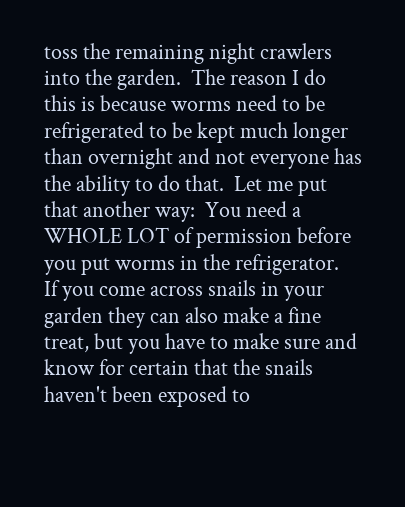toss the remaining night crawlers into the garden.  The reason I do this is because worms need to be refrigerated to be kept much longer than overnight and not everyone has the ability to do that.  Let me put that another way:  You need a WHOLE LOT of permission before you put worms in the refrigerator.    If you come across snails in your garden they can also make a fine treat, but you have to make sure and know for certain that the snails haven't been exposed to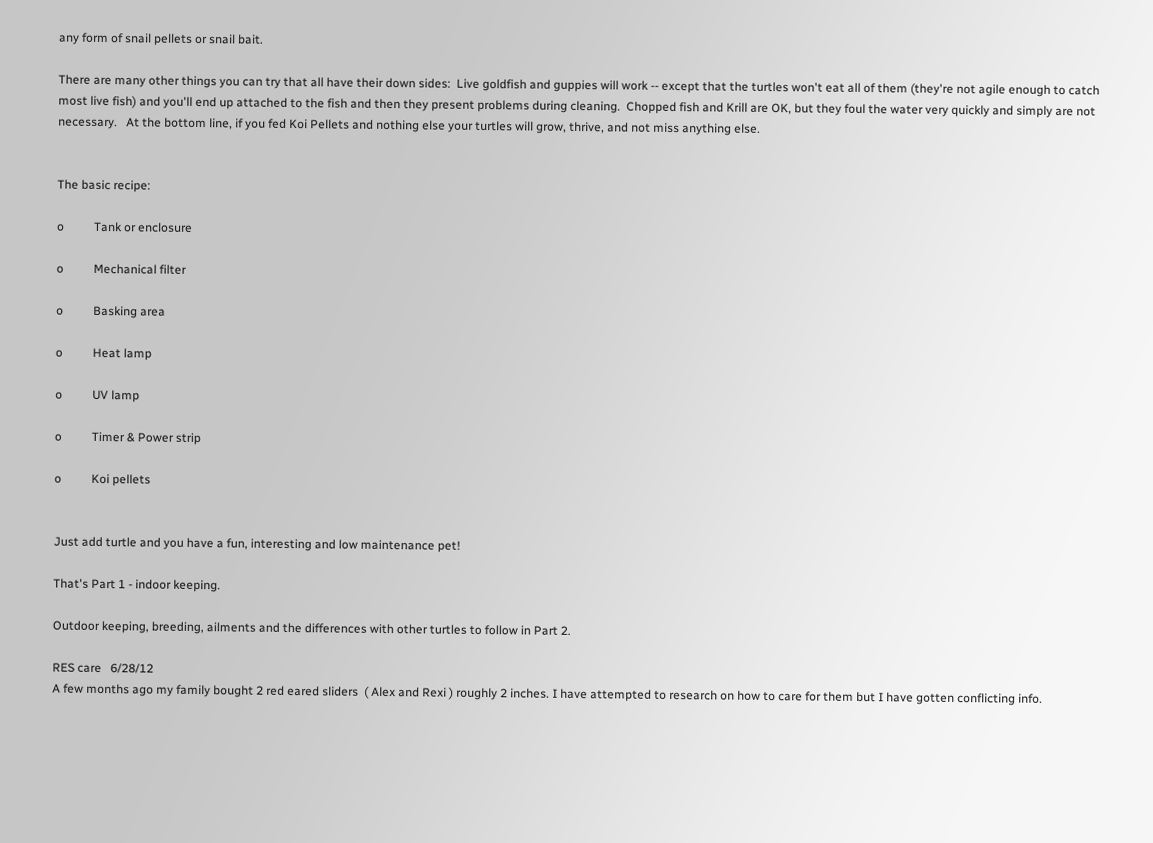any form of snail pellets or snail bait.

There are many other things you can try that all have their down sides:  Live goldfish and guppies will work -- except that the turtles won't eat all of them (they're not agile enough to catch most live fish) and you'll end up attached to the fish and then they present problems during cleaning.  Chopped fish and Krill are OK, but they foul the water very quickly and simply are not necessary.   At the bottom line, if you fed Koi Pellets and nothing else your turtles will grow, thrive, and not miss anything else.


The basic recipe:

o          Tank or enclosure

o          Mechanical filter

o          Basking area

o          Heat lamp

o          UV lamp

o          Timer & Power strip

o          Koi pellets


Just add turtle and you have a fun, interesting and low maintenance pet!

That's Part 1 - indoor keeping.

Outdoor keeping, breeding, ailments and the differences with other turtles to follow in Part 2.

RES care   6/28/12
A few months ago my family bought 2 red eared sliders  ( Alex and Rexi ) roughly 2 inches. I have attempted to research on how to care for them but I have gotten conflicting info.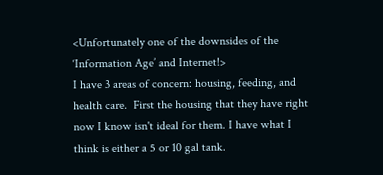<Unfortunately one of the downsides of the ‘Information Age’ and Internet!>
I have 3 areas of concern: housing, feeding, and health care.  First the housing that they have right now I know isn't ideal for them. I have what I think is either a 5 or 10 gal tank.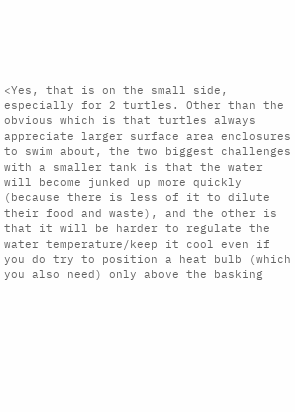<Yes, that is on the small side, especially for 2 turtles. Other than the obvious which is that turtles always appreciate larger surface area enclosures to swim about, the two biggest challenges with a smaller tank is that the water will become junked up more quickly (because there is less of it to dilute their food and waste), and the other is that it will be harder to regulate the water temperature/keep it cool even if you do try to position a heat bulb (which you also need) only above the basking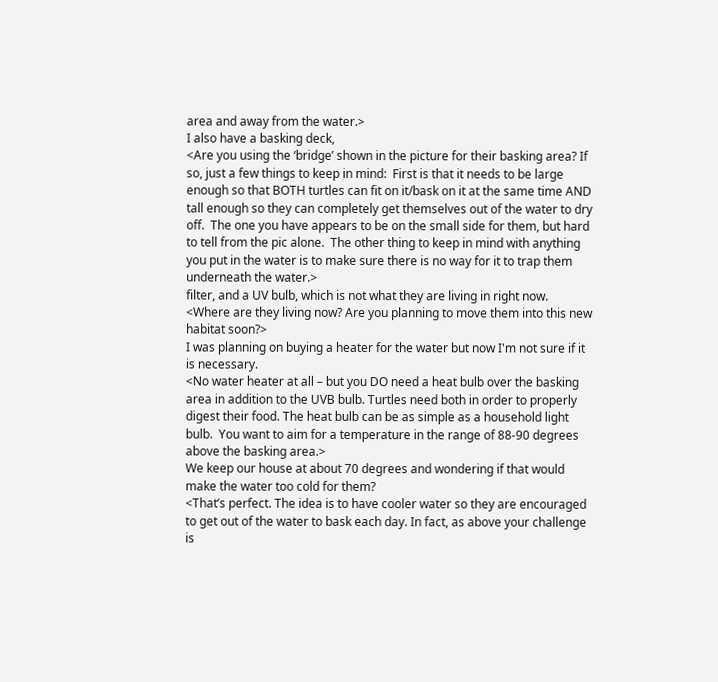area and away from the water.>
I also have a basking deck,
<Are you using the ‘bridge’ shown in the picture for their basking area? If so, just a few things to keep in mind:  First is that it needs to be large enough so that BOTH turtles can fit on it/bask on it at the same time AND tall enough so they can completely get themselves out of the water to dry off.  The one you have appears to be on the small side for them, but hard to tell from the pic alone.  The other thing to keep in mind with anything you put in the water is to make sure there is no way for it to trap them underneath the water.>
filter, and a UV bulb, which is not what they are living in right now.
<Where are they living now? Are you planning to move them into this new habitat soon?>
I was planning on buying a heater for the water but now I'm not sure if it is necessary.
<No water heater at all – but you DO need a heat bulb over the basking area in addition to the UVB bulb. Turtles need both in order to properly digest their food. The heat bulb can be as simple as a household light bulb.  You want to aim for a temperature in the range of 88-90 degrees above the basking area.>
We keep our house at about 70 degrees and wondering if that would make the water too cold for them?
<That’s perfect. The idea is to have cooler water so they are encouraged to get out of the water to bask each day. In fact, as above your challenge is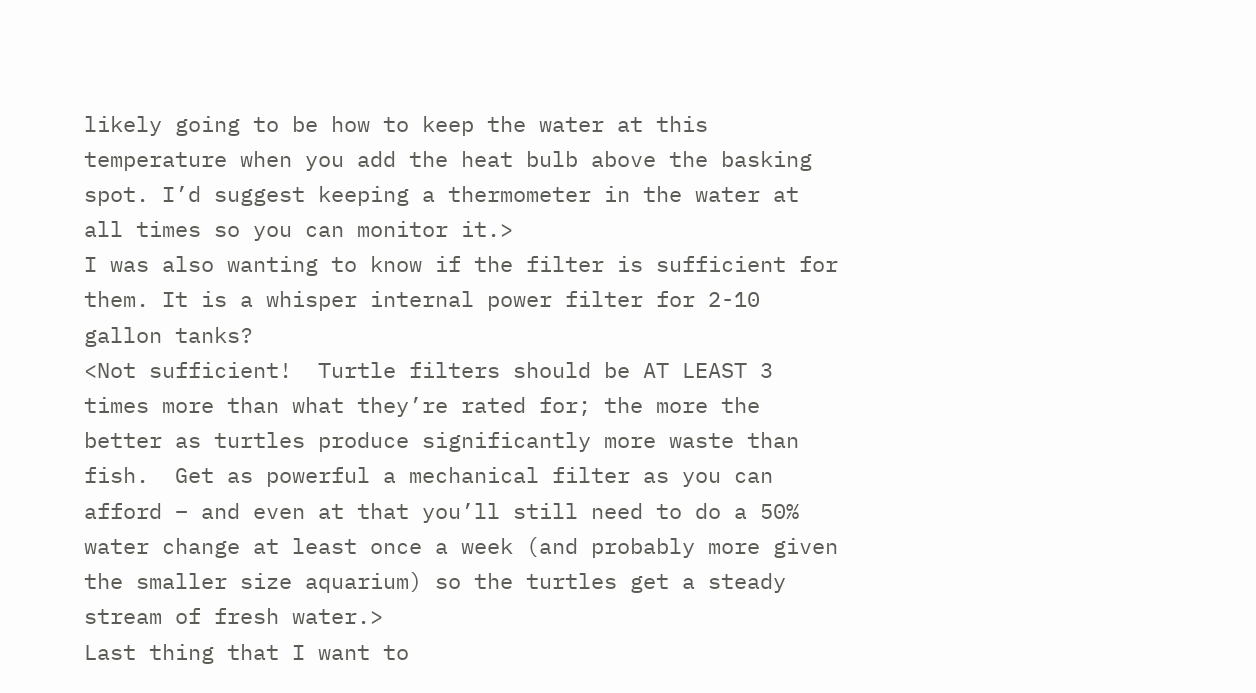likely going to be how to keep the water at this temperature when you add the heat bulb above the basking spot. I’d suggest keeping a thermometer in the water at all times so you can monitor it.>
I was also wanting to know if the filter is sufficient for them. It is a whisper internal power filter for 2-10 gallon tanks?
<Not sufficient!  Turtle filters should be AT LEAST 3 times more than what they’re rated for; the more the better as turtles produce significantly more waste than fish.  Get as powerful a mechanical filter as you can afford – and even at that you’ll still need to do a 50% water change at least once a week (and probably more given the smaller size aquarium) so the turtles get a steady stream of fresh water.>
Last thing that I want to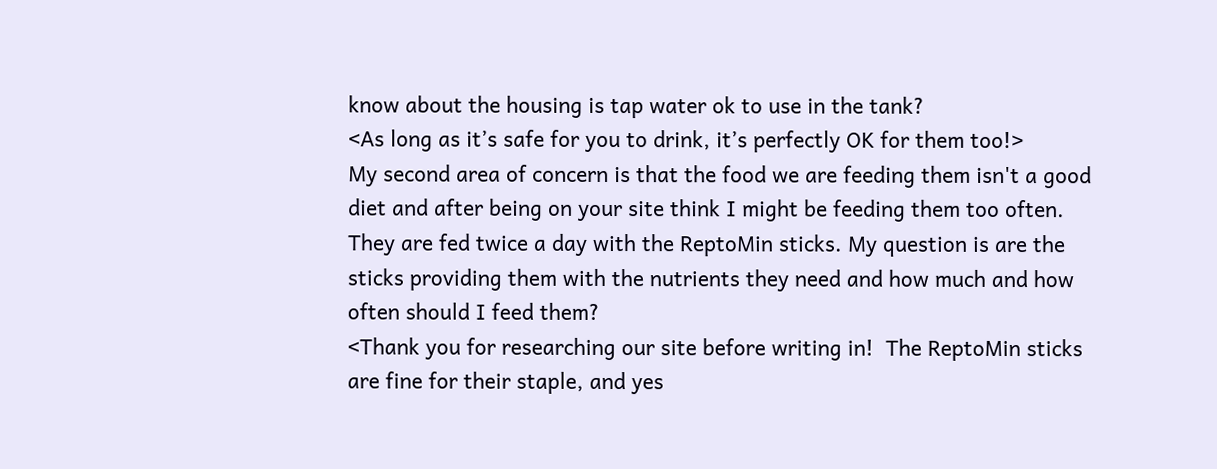know about the housing is tap water ok to use in the tank?
<As long as it’s safe for you to drink, it’s perfectly OK for them too!>
My second area of concern is that the food we are feeding them isn't a good diet and after being on your site think I might be feeding them too often. They are fed twice a day with the ReptoMin sticks. My question is are the sticks providing them with the nutrients they need and how much and how often should I feed them?
<Thank you for researching our site before writing in!  The ReptoMin sticks are fine for their staple, and yes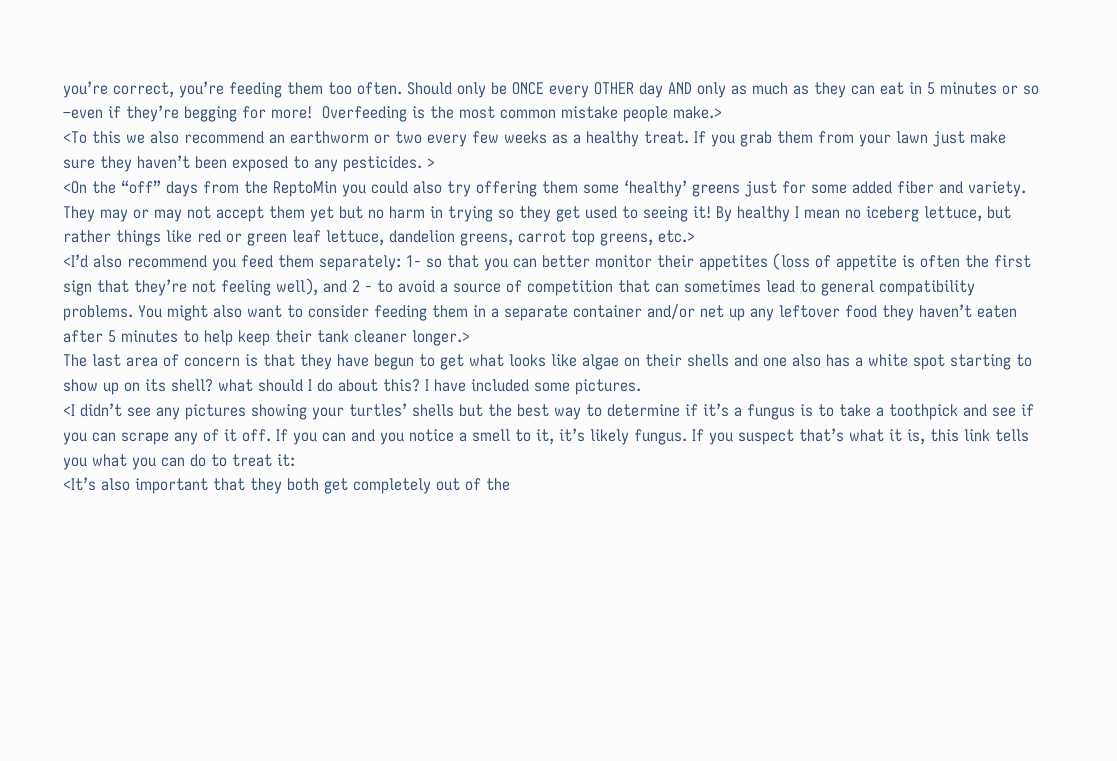you’re correct, you’re feeding them too often. Should only be ONCE every OTHER day AND only as much as they can eat in 5 minutes or so –even if they’re begging for more!  Overfeeding is the most common mistake people make.>
<To this we also recommend an earthworm or two every few weeks as a healthy treat. If you grab them from your lawn just make sure they haven’t been exposed to any pesticides. >
<On the “off” days from the ReptoMin you could also try offering them some ‘healthy’ greens just for some added fiber and variety. They may or may not accept them yet but no harm in trying so they get used to seeing it! By healthy I mean no iceberg lettuce, but rather things like red or green leaf lettuce, dandelion greens, carrot top greens, etc.>
<I’d also recommend you feed them separately: 1- so that you can better monitor their appetites (loss of appetite is often the first sign that they’re not feeling well), and 2 - to avoid a source of competition that can sometimes lead to general compatibility problems. You might also want to consider feeding them in a separate container and/or net up any leftover food they haven’t eaten after 5 minutes to help keep their tank cleaner longer.>
The last area of concern is that they have begun to get what looks like algae on their shells and one also has a white spot starting to show up on its shell? what should I do about this? I have included some pictures.
<I didn’t see any pictures showing your turtles’ shells but the best way to determine if it’s a fungus is to take a toothpick and see if you can scrape any of it off. If you can and you notice a smell to it, it’s likely fungus. If you suspect that’s what it is, this link tells you what you can do to treat it:
<It’s also important that they both get completely out of the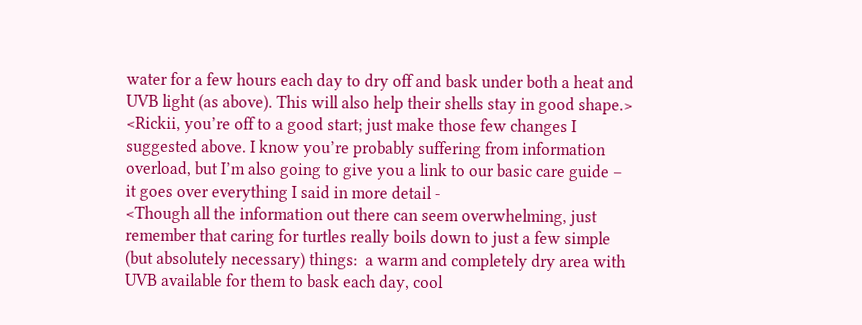water for a few hours each day to dry off and bask under both a heat and UVB light (as above). This will also help their shells stay in good shape.>
<Rickii, you’re off to a good start; just make those few changes I suggested above. I know you’re probably suffering from information overload, but I’m also going to give you a link to our basic care guide – it goes over everything I said in more detail -
<Though all the information out there can seem overwhelming, just remember that caring for turtles really boils down to just a few simple (but absolutely necessary) things:  a warm and completely dry area with UVB available for them to bask each day, cool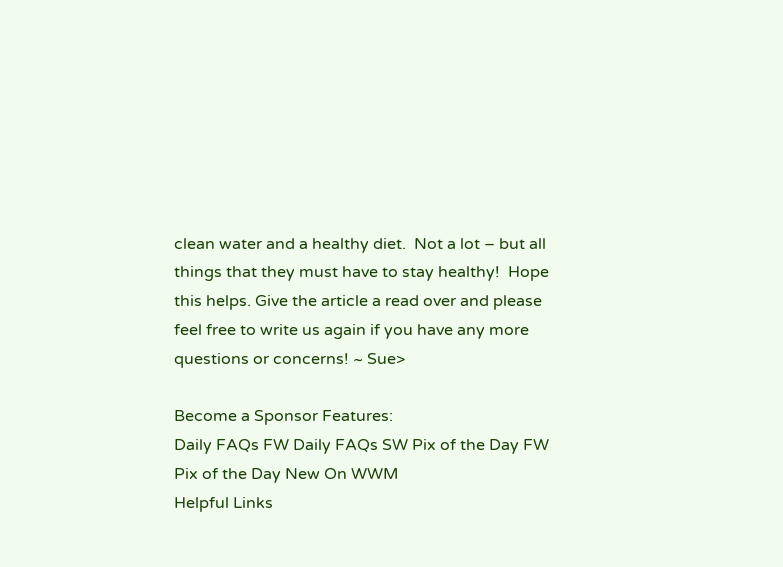clean water and a healthy diet.  Not a lot – but all things that they must have to stay healthy!  Hope this helps. Give the article a read over and please feel free to write us again if you have any more questions or concerns! ~ Sue>

Become a Sponsor Features:
Daily FAQs FW Daily FAQs SW Pix of the Day FW Pix of the Day New On WWM
Helpful Links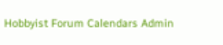Hobbyist Forum Calendars Admin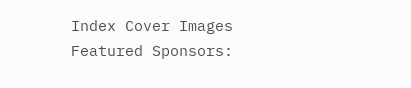Index Cover Images
Featured Sponsors: